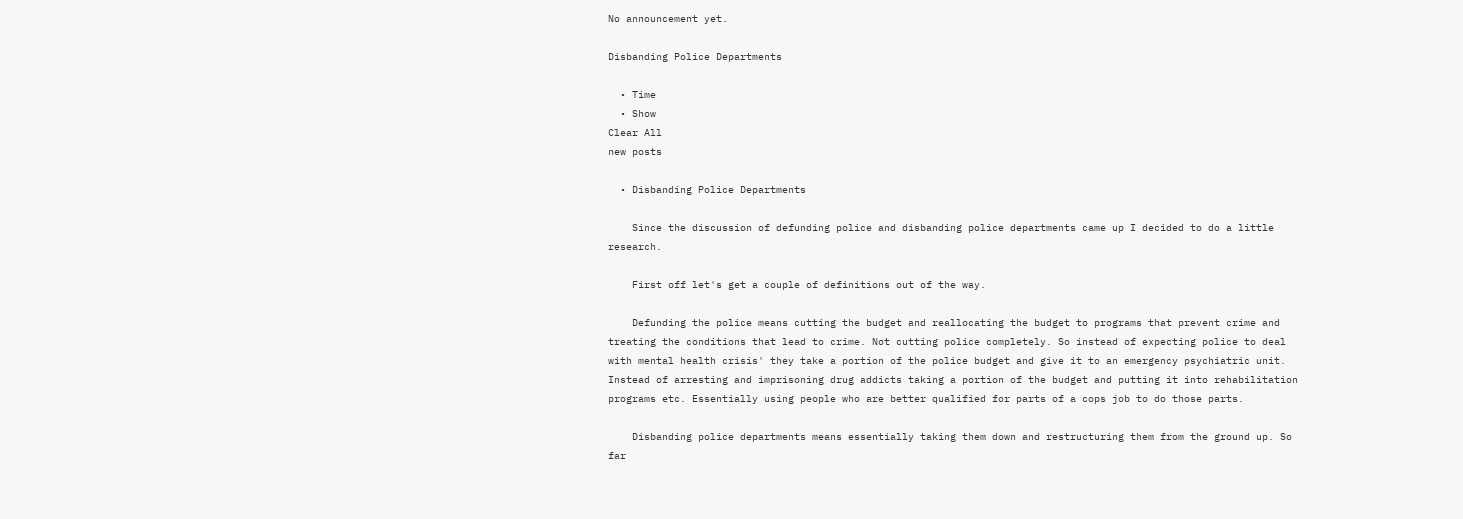No announcement yet.

Disbanding Police Departments

  • Time
  • Show
Clear All
new posts

  • Disbanding Police Departments

    Since the discussion of defunding police and disbanding police departments came up I decided to do a little research.

    First off let's get a couple of definitions out of the way.

    Defunding the police means cutting the budget and reallocating the budget to programs that prevent crime and treating the conditions that lead to crime. Not cutting police completely. So instead of expecting police to deal with mental health crisis' they take a portion of the police budget and give it to an emergency psychiatric unit. Instead of arresting and imprisoning drug addicts taking a portion of the budget and putting it into rehabilitation programs etc. Essentially using people who are better qualified for parts of a cops job to do those parts.

    Disbanding police departments means essentially taking them down and restructuring them from the ground up. So far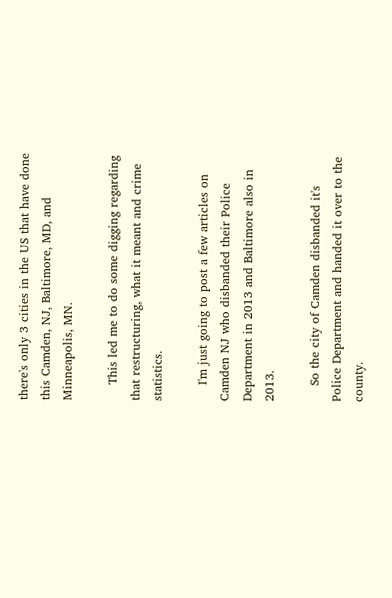there's only 3 cities in the US that have done this Camden, NJ, Baltimore, MD, and Minneapolis, MN.

    This led me to do some digging regarding that restructuring, what it meant and crime statistics.

    I'm just going to post a few articles on Camden NJ who disbanded their Police Department in 2013 and Baltimore also in 2013.

    So the city of Camden disbanded it's Police Department and handed it over to the county.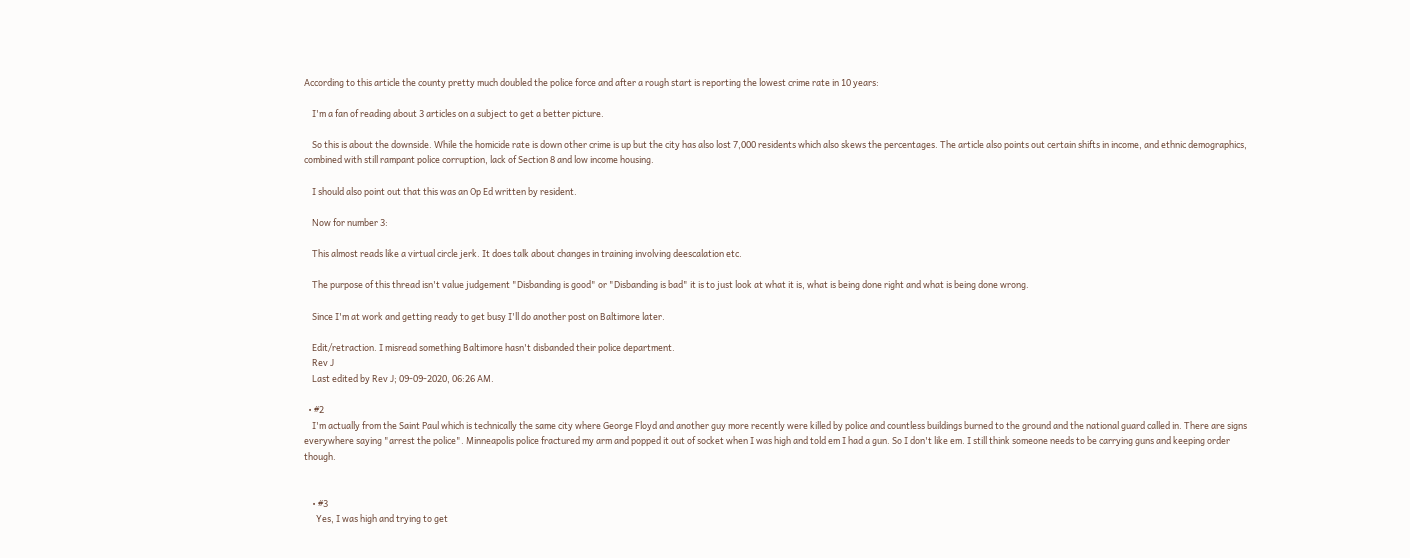According to this article the county pretty much doubled the police force and after a rough start is reporting the lowest crime rate in 10 years:

    I'm a fan of reading about 3 articles on a subject to get a better picture.

    So this is about the downside. While the homicide rate is down other crime is up but the city has also lost 7,000 residents which also skews the percentages. The article also points out certain shifts in income, and ethnic demographics, combined with still rampant police corruption, lack of Section 8 and low income housing.

    I should also point out that this was an Op Ed written by resident.

    Now for number 3:

    This almost reads like a virtual circle jerk. It does talk about changes in training involving deescalation etc.

    The purpose of this thread isn't value judgement "Disbanding is good" or "Disbanding is bad" it is to just look at what it is, what is being done right and what is being done wrong.

    Since I'm at work and getting ready to get busy I'll do another post on Baltimore later.

    Edit/retraction. I misread something Baltimore hasn't disbanded their police department.
    Rev J
    Last edited by Rev J; 09-09-2020, 06:26 AM.

  • #2
    I'm actually from the Saint Paul which is technically the same city where George Floyd and another guy more recently were killed by police and countless buildings burned to the ground and the national guard called in. There are signs everywhere saying "arrest the police". Minneapolis police fractured my arm and popped it out of socket when I was high and told em I had a gun. So I don't like em. I still think someone needs to be carrying guns and keeping order though.


    • #3
      Yes, I was high and trying to get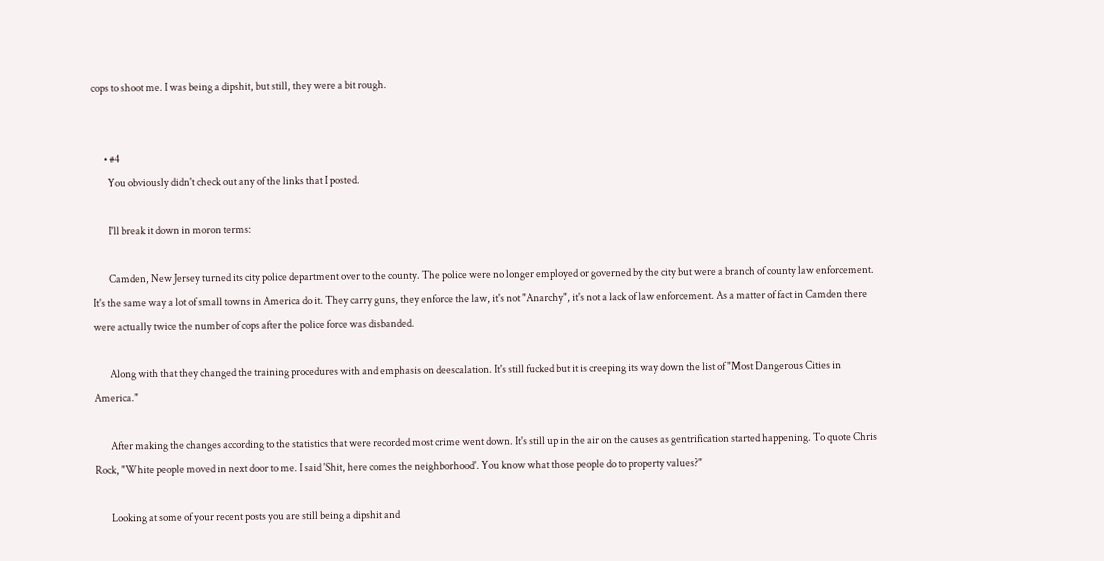cops to shoot me. I was being a dipshit, but still, they were a bit rough.


      • #4
        You obviously didn't check out any of the links that I posted.

        I'll break it down in moron terms:

        Camden, New Jersey turned its city police department over to the county. The police were no longer employed or governed by the city but were a branch of county law enforcement. It's the same way a lot of small towns in America do it. They carry guns, they enforce the law, it's not "Anarchy", it's not a lack of law enforcement. As a matter of fact in Camden there were actually twice the number of cops after the police force was disbanded.

        Along with that they changed the training procedures with and emphasis on deescalation. It's still fucked but it is creeping its way down the list of "Most Dangerous Cities in America."

        After making the changes according to the statistics that were recorded most crime went down. It's still up in the air on the causes as gentrification started happening. To quote Chris Rock, "White people moved in next door to me. I said 'Shit, here comes the neighborhood'. You know what those people do to property values?"

        Looking at some of your recent posts you are still being a dipshit and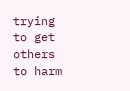trying to get others to harm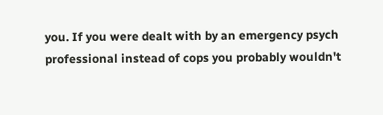you. If you were dealt with by an emergency psych professional instead of cops you probably wouldn't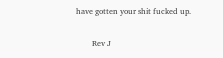have gotten your shit fucked up.

        Rev J